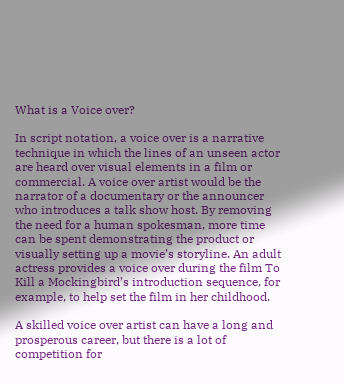What is a Voice over?

In script notation, a voice over is a narrative technique in which the lines of an unseen actor are heard over visual elements in a film or commercial. A voice over artist would be the narrator of a documentary or the announcer who introduces a talk show host. By removing the need for a human spokesman, more time can be spent demonstrating the product or visually setting up a movie’s storyline. An adult actress provides a voice over during the film To Kill a Mockingbird’s introduction sequence, for example, to help set the film in her childhood.

A skilled voice over artist can have a long and prosperous career, but there is a lot of competition for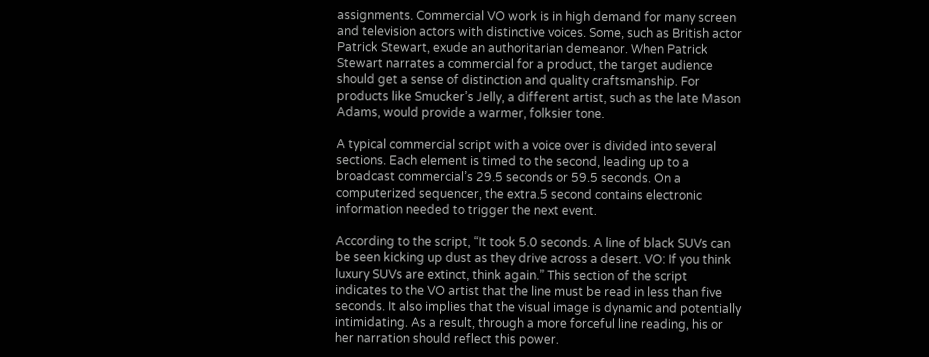assignments. Commercial VO work is in high demand for many screen and television actors with distinctive voices. Some, such as British actor Patrick Stewart, exude an authoritarian demeanor. When Patrick Stewart narrates a commercial for a product, the target audience should get a sense of distinction and quality craftsmanship. For products like Smucker’s Jelly, a different artist, such as the late Mason Adams, would provide a warmer, folksier tone.

A typical commercial script with a voice over is divided into several sections. Each element is timed to the second, leading up to a broadcast commercial’s 29.5 seconds or 59.5 seconds. On a computerized sequencer, the extra.5 second contains electronic information needed to trigger the next event.

According to the script, “It took 5.0 seconds. A line of black SUVs can be seen kicking up dust as they drive across a desert. VO: If you think luxury SUVs are extinct, think again.” This section of the script indicates to the VO artist that the line must be read in less than five seconds. It also implies that the visual image is dynamic and potentially intimidating. As a result, through a more forceful line reading, his or her narration should reflect this power.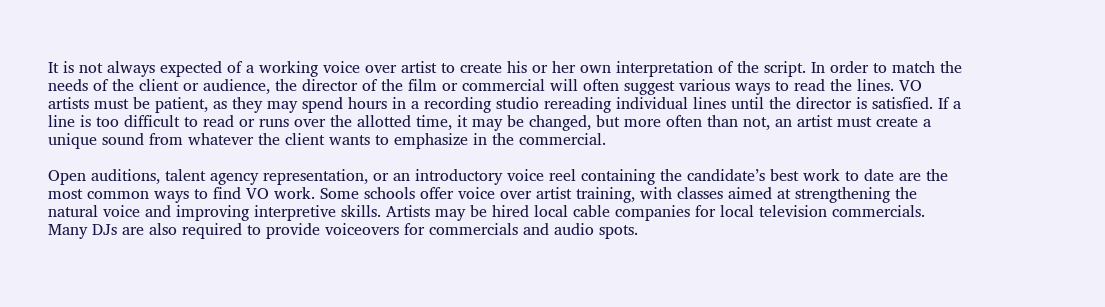It is not always expected of a working voice over artist to create his or her own interpretation of the script. In order to match the needs of the client or audience, the director of the film or commercial will often suggest various ways to read the lines. VO artists must be patient, as they may spend hours in a recording studio rereading individual lines until the director is satisfied. If a line is too difficult to read or runs over the allotted time, it may be changed, but more often than not, an artist must create a unique sound from whatever the client wants to emphasize in the commercial.

Open auditions, talent agency representation, or an introductory voice reel containing the candidate’s best work to date are the most common ways to find VO work. Some schools offer voice over artist training, with classes aimed at strengthening the natural voice and improving interpretive skills. Artists may be hired local cable companies for local television commercials. Many DJs are also required to provide voiceovers for commercials and audio spots.